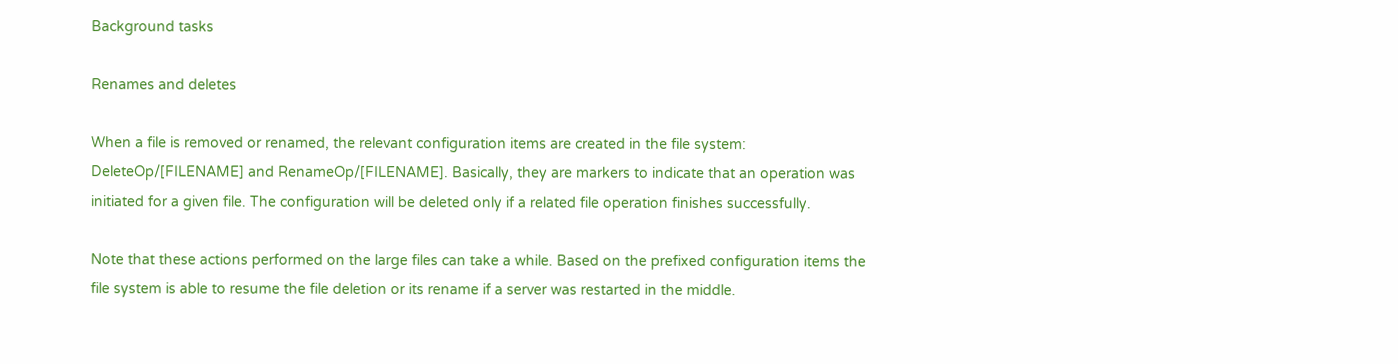Background tasks

Renames and deletes

When a file is removed or renamed, the relevant configuration items are created in the file system: DeleteOp/[FILENAME] and RenameOp/[FILENAME]. Basically, they are markers to indicate that an operation was initiated for a given file. The configuration will be deleted only if a related file operation finishes successfully.

Note that these actions performed on the large files can take a while. Based on the prefixed configuration items the file system is able to resume the file deletion or its rename if a server was restarted in the middle.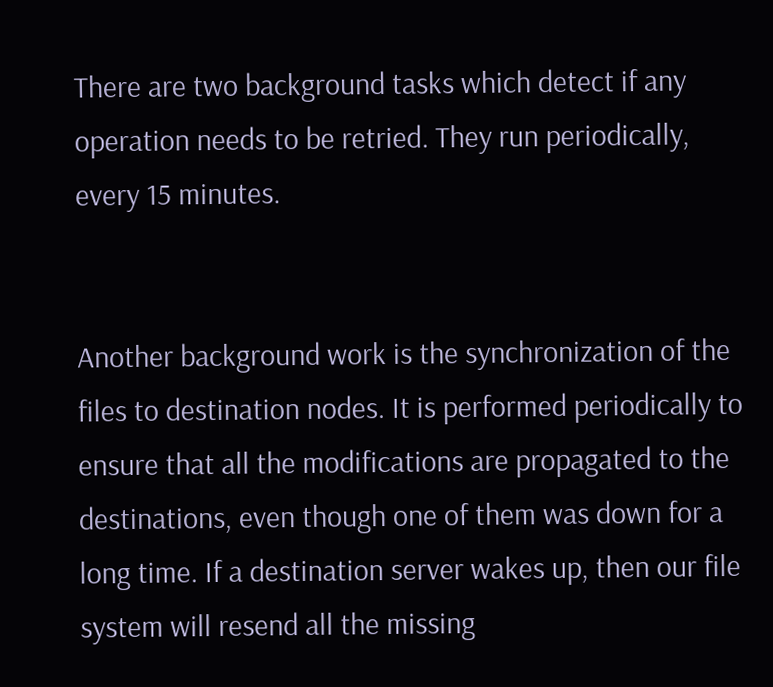There are two background tasks which detect if any operation needs to be retried. They run periodically, every 15 minutes.


Another background work is the synchronization of the files to destination nodes. It is performed periodically to ensure that all the modifications are propagated to the destinations, even though one of them was down for a long time. If a destination server wakes up, then our file system will resend all the missing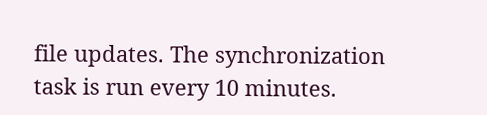file updates. The synchronization task is run every 10 minutes.